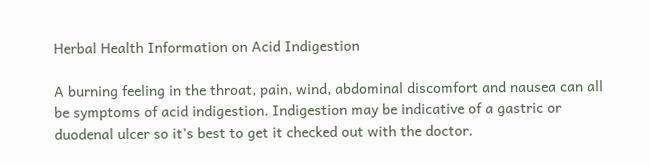Herbal Health Information on Acid Indigestion

A burning feeling in the throat, pain, wind, abdominal discomfort and nausea can all be symptoms of acid indigestion. Indigestion may be indicative of a gastric or duodenal ulcer so it’s best to get it checked out with the doctor.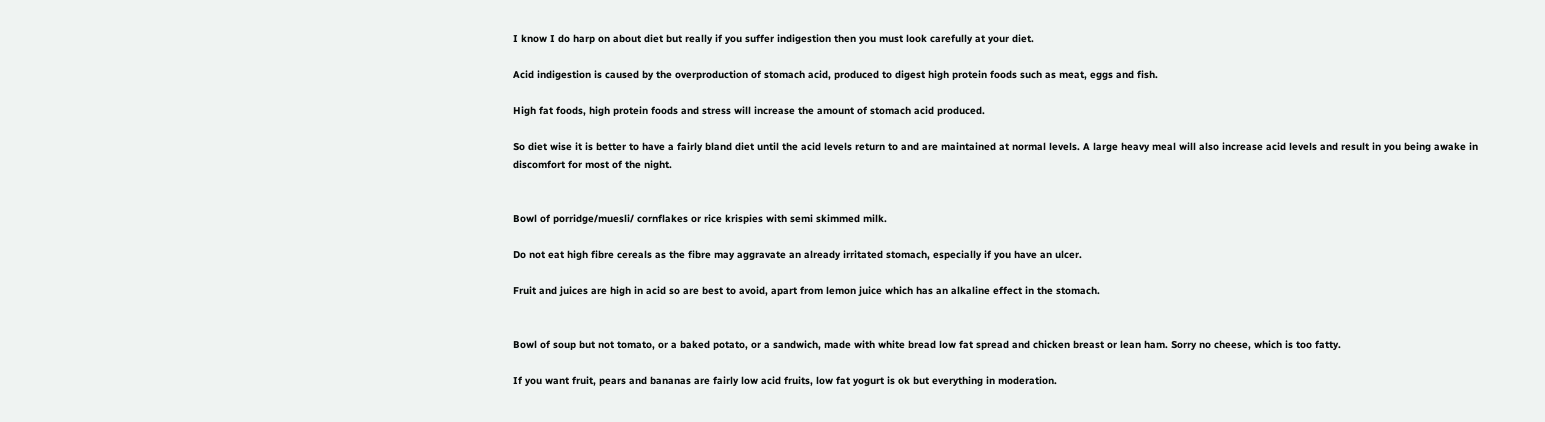I know I do harp on about diet but really if you suffer indigestion then you must look carefully at your diet.

Acid indigestion is caused by the overproduction of stomach acid, produced to digest high protein foods such as meat, eggs and fish.

High fat foods, high protein foods and stress will increase the amount of stomach acid produced.

So diet wise it is better to have a fairly bland diet until the acid levels return to and are maintained at normal levels. A large heavy meal will also increase acid levels and result in you being awake in discomfort for most of the night.


Bowl of porridge/muesli/ cornflakes or rice krispies with semi skimmed milk.

Do not eat high fibre cereals as the fibre may aggravate an already irritated stomach, especially if you have an ulcer.

Fruit and juices are high in acid so are best to avoid, apart from lemon juice which has an alkaline effect in the stomach.


Bowl of soup but not tomato, or a baked potato, or a sandwich, made with white bread low fat spread and chicken breast or lean ham. Sorry no cheese, which is too fatty.

If you want fruit, pears and bananas are fairly low acid fruits, low fat yogurt is ok but everything in moderation.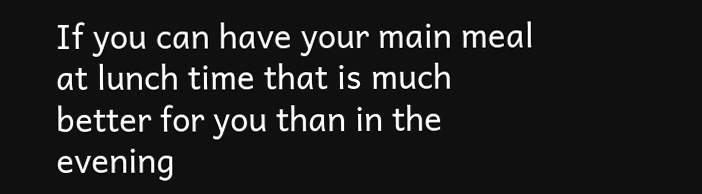If you can have your main meal at lunch time that is much better for you than in the evening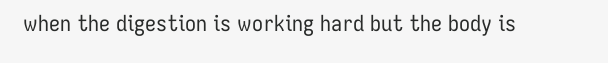when the digestion is working hard but the body is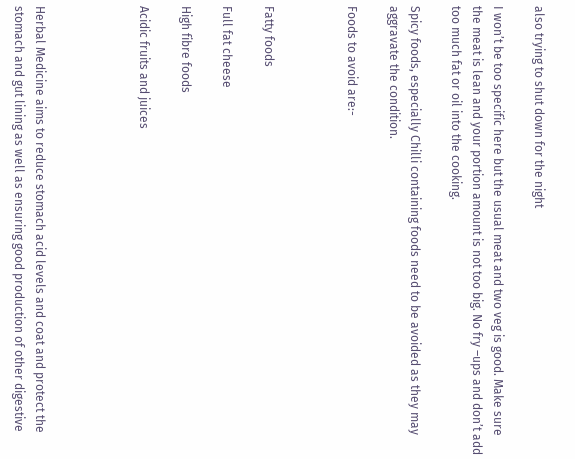also trying to shut down for the night

I won’t be too specific here but the usual meat and two veg is good. Make sure the meat is lean and your portion amount is not too big. No fry –ups and don’t add too much fat or oil into the cooking.

Spicy foods, especially Chilli containing foods need to be avoided as they may aggravate the condition.

Foods to avoid are:-



Fatty foods

Full fat cheese

High fibre foods

Acidic fruits and juices




Herbal Medicine aims to reduce stomach acid levels and coat and protect the stomach and gut lining as well as ensuring good production of other digestive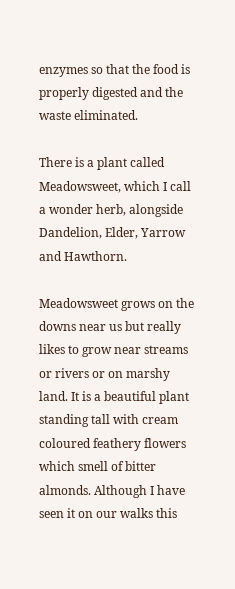enzymes so that the food is properly digested and the waste eliminated.

There is a plant called Meadowsweet, which I call a wonder herb, alongside Dandelion, Elder, Yarrow and Hawthorn.

Meadowsweet grows on the downs near us but really likes to grow near streams or rivers or on marshy land. It is a beautiful plant standing tall with cream coloured feathery flowers which smell of bitter almonds. Although I have seen it on our walks this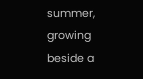summer, growing beside a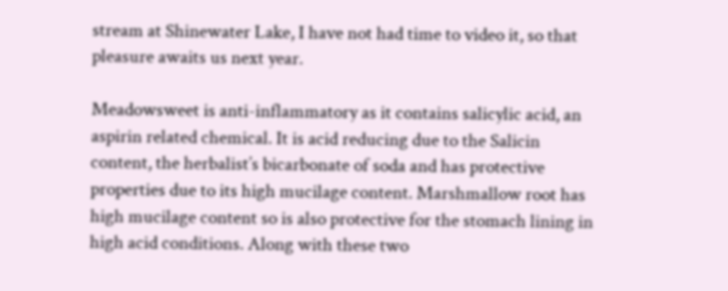stream at Shinewater Lake, I have not had time to video it, so that pleasure awaits us next year.

Meadowsweet is anti-inflammatory as it contains salicylic acid, an aspirin related chemical. It is acid reducing due to the Salicin content, the herbalist’s bicarbonate of soda and has protective properties due to its high mucilage content. Marshmallow root has high mucilage content so is also protective for the stomach lining in high acid conditions. Along with these two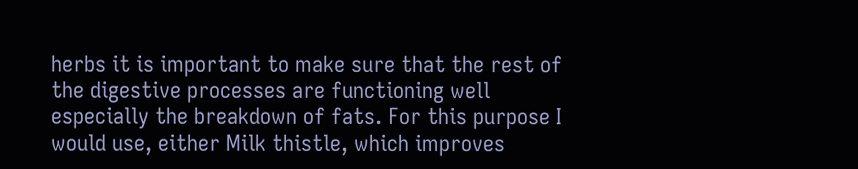herbs it is important to make sure that the rest of the digestive processes are functioning well especially the breakdown of fats. For this purpose I would use, either Milk thistle, which improves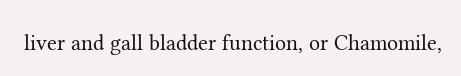liver and gall bladder function, or Chamomile,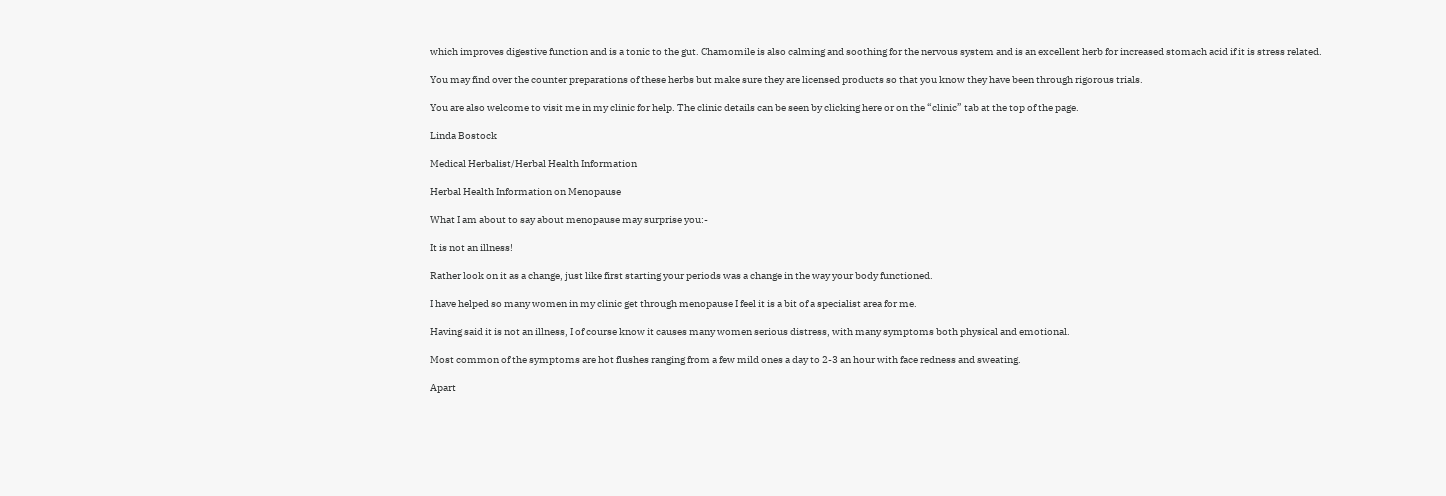which improves digestive function and is a tonic to the gut. Chamomile is also calming and soothing for the nervous system and is an excellent herb for increased stomach acid if it is stress related.

You may find over the counter preparations of these herbs but make sure they are licensed products so that you know they have been through rigorous trials.

You are also welcome to visit me in my clinic for help. The clinic details can be seen by clicking here or on the “clinic” tab at the top of the page.

Linda Bostock

Medical Herbalist/Herbal Health Information

Herbal Health Information on Menopause

What I am about to say about menopause may surprise you:-

It is not an illness!

Rather look on it as a change, just like first starting your periods was a change in the way your body functioned.

I have helped so many women in my clinic get through menopause I feel it is a bit of a specialist area for me.

Having said it is not an illness, I of course know it causes many women serious distress, with many symptoms both physical and emotional.

Most common of the symptoms are hot flushes ranging from a few mild ones a day to 2-3 an hour with face redness and sweating.

Apart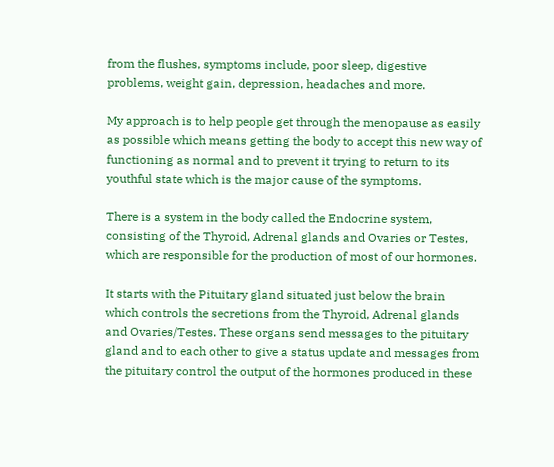from the flushes, symptoms include, poor sleep, digestive problems, weight gain, depression, headaches and more.

My approach is to help people get through the menopause as easily as possible which means getting the body to accept this new way of functioning as normal and to prevent it trying to return to its youthful state which is the major cause of the symptoms.

There is a system in the body called the Endocrine system, consisting of the Thyroid, Adrenal glands and Ovaries or Testes, which are responsible for the production of most of our hormones.

It starts with the Pituitary gland situated just below the brain which controls the secretions from the Thyroid, Adrenal glands and Ovaries/Testes. These organs send messages to the pituitary gland and to each other to give a status update and messages from the pituitary control the output of the hormones produced in these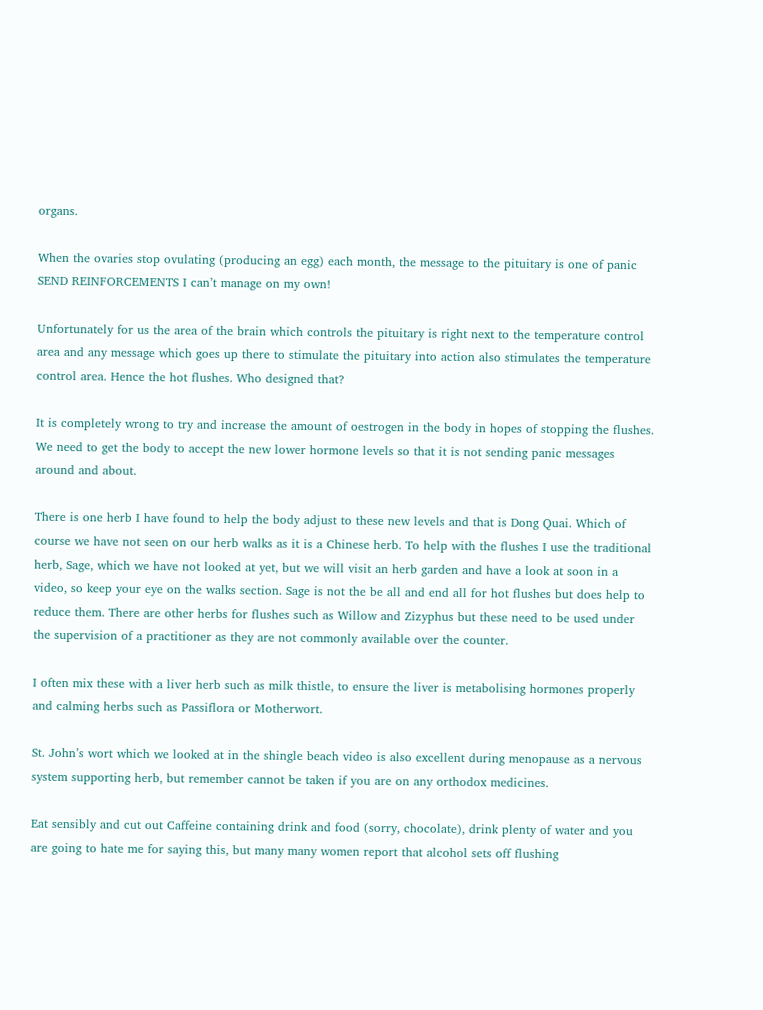organs.

When the ovaries stop ovulating (producing an egg) each month, the message to the pituitary is one of panic SEND REINFORCEMENTS I can’t manage on my own!

Unfortunately for us the area of the brain which controls the pituitary is right next to the temperature control area and any message which goes up there to stimulate the pituitary into action also stimulates the temperature control area. Hence the hot flushes. Who designed that?

It is completely wrong to try and increase the amount of oestrogen in the body in hopes of stopping the flushes. We need to get the body to accept the new lower hormone levels so that it is not sending panic messages around and about.

There is one herb I have found to help the body adjust to these new levels and that is Dong Quai. Which of course we have not seen on our herb walks as it is a Chinese herb. To help with the flushes I use the traditional herb, Sage, which we have not looked at yet, but we will visit an herb garden and have a look at soon in a video, so keep your eye on the walks section. Sage is not the be all and end all for hot flushes but does help to reduce them. There are other herbs for flushes such as Willow and Zizyphus but these need to be used under the supervision of a practitioner as they are not commonly available over the counter.

I often mix these with a liver herb such as milk thistle, to ensure the liver is metabolising hormones properly and calming herbs such as Passiflora or Motherwort.

St. John’s wort which we looked at in the shingle beach video is also excellent during menopause as a nervous system supporting herb, but remember cannot be taken if you are on any orthodox medicines.

Eat sensibly and cut out Caffeine containing drink and food (sorry, chocolate), drink plenty of water and you are going to hate me for saying this, but many many women report that alcohol sets off flushing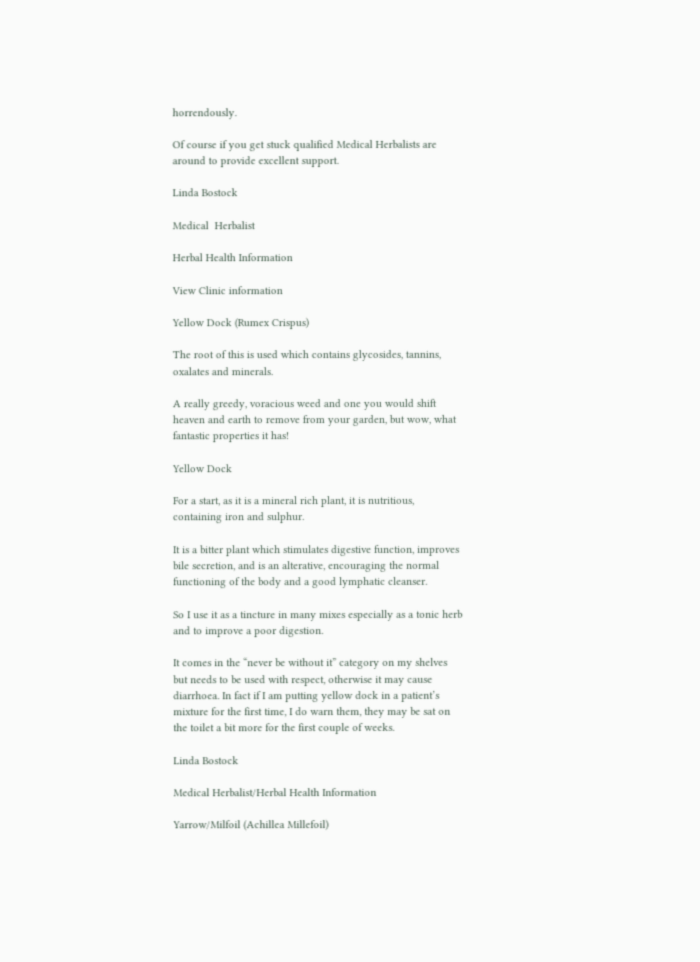horrendously.

Of course if you get stuck qualified Medical Herbalists are around to provide excellent support.

Linda Bostock

Medical  Herbalist

Herbal Health Information

View Clinic information

Yellow Dock (Rumex Crispus)

The root of this is used which contains glycosides, tannins, oxalates and minerals.

A really greedy, voracious weed and one you would shift heaven and earth to remove from your garden, but wow, what fantastic properties it has!

Yellow Dock

For a start, as it is a mineral rich plant, it is nutritious, containing iron and sulphur.

It is a bitter plant which stimulates digestive function, improves bile secretion, and is an alterative, encouraging the normal functioning of the body and a good lymphatic cleanser.

So I use it as a tincture in many mixes especially as a tonic herb and to improve a poor digestion.

It comes in the “never be without it” category on my shelves but needs to be used with respect, otherwise it may cause diarrhoea. In fact if I am putting yellow dock in a patient’s mixture for the first time, I do warn them, they may be sat on the toilet a bit more for the first couple of weeks.

Linda Bostock

Medical Herbalist/Herbal Health Information

Yarrow/Milfoil (Achillea Millefoil)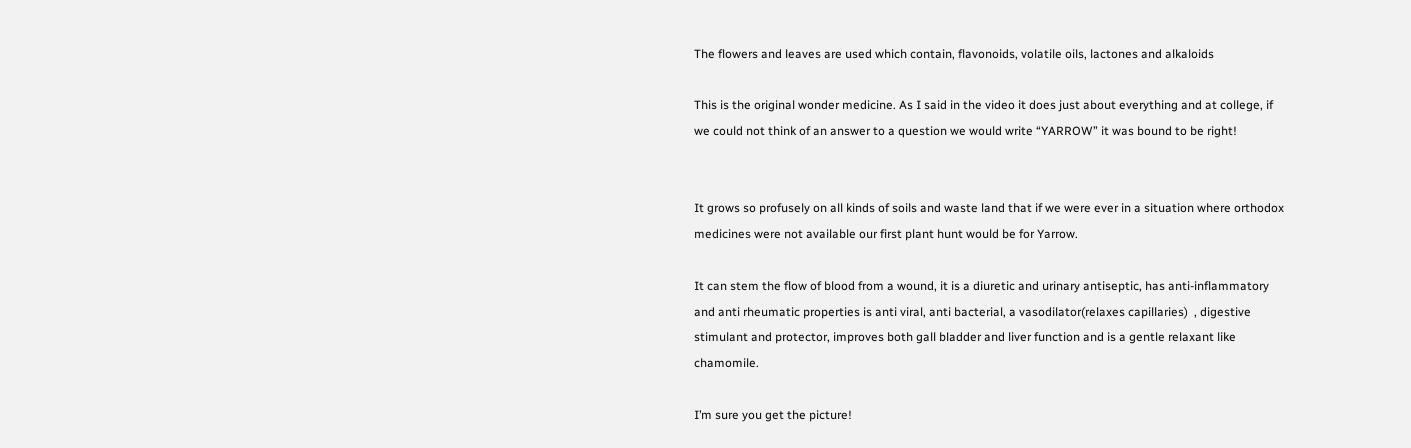The flowers and leaves are used which contain, flavonoids, volatile oils, lactones and alkaloids

This is the original wonder medicine. As I said in the video it does just about everything and at college, if we could not think of an answer to a question we would write “YARROW” it was bound to be right!


It grows so profusely on all kinds of soils and waste land that if we were ever in a situation where orthodox medicines were not available our first plant hunt would be for Yarrow.

It can stem the flow of blood from a wound, it is a diuretic and urinary antiseptic, has anti-inflammatory and anti rheumatic properties is anti viral, anti bacterial, a vasodilator(relaxes capillaries)  , digestive stimulant and protector, improves both gall bladder and liver function and is a gentle relaxant like chamomile.

I’m sure you get the picture!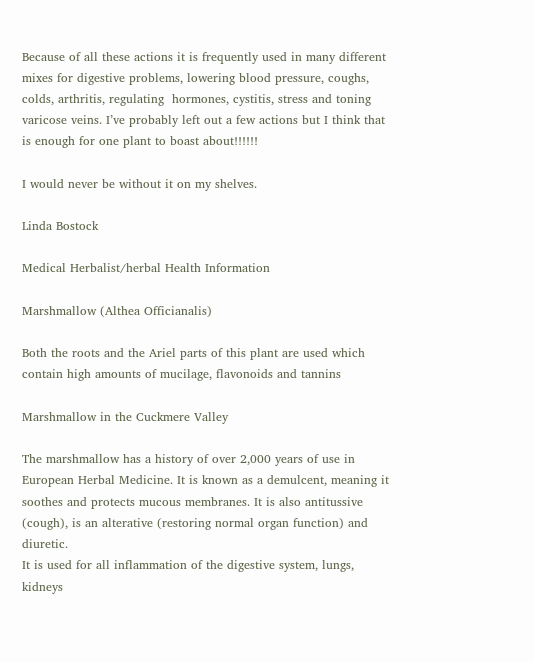Because of all these actions it is frequently used in many different mixes for digestive problems, lowering blood pressure, coughs, colds, arthritis, regulating  hormones, cystitis, stress and toning varicose veins. I’ve probably left out a few actions but I think that is enough for one plant to boast about!!!!!!

I would never be without it on my shelves.

Linda Bostock

Medical Herbalist/herbal Health Information

Marshmallow (Althea Officianalis)

Both the roots and the Ariel parts of this plant are used which contain high amounts of mucilage, flavonoids and tannins

Marshmallow in the Cuckmere Valley

The marshmallow has a history of over 2,000 years of use in European Herbal Medicine. It is known as a demulcent, meaning it soothes and protects mucous membranes. It is also antitussive (cough), is an alterative (restoring normal organ function) and diuretic.
It is used for all inflammation of the digestive system, lungs, kidneys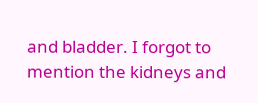and bladder. I forgot to mention the kidneys and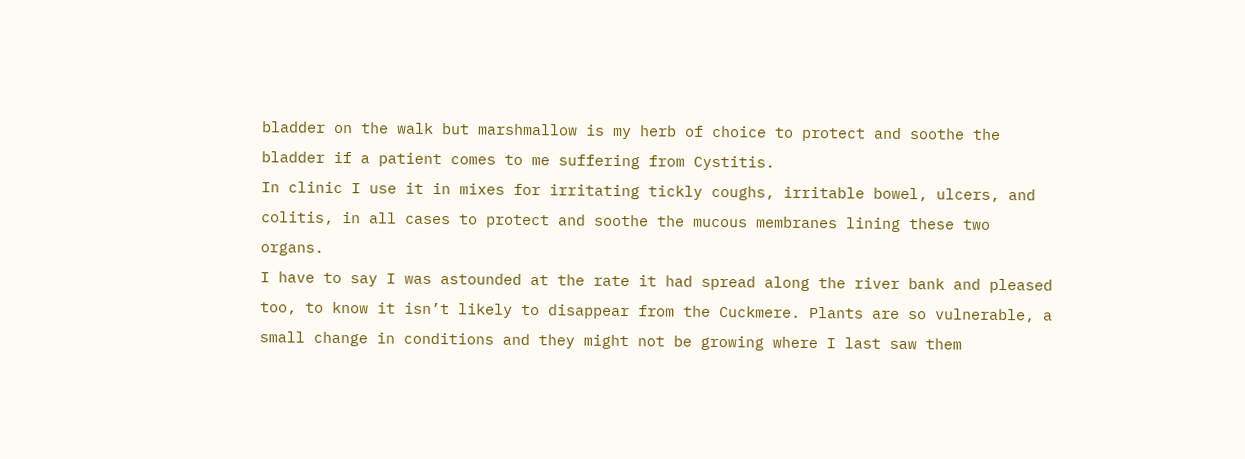bladder on the walk but marshmallow is my herb of choice to protect and soothe the bladder if a patient comes to me suffering from Cystitis.
In clinic I use it in mixes for irritating tickly coughs, irritable bowel, ulcers, and colitis, in all cases to protect and soothe the mucous membranes lining these two organs.
I have to say I was astounded at the rate it had spread along the river bank and pleased too, to know it isn’t likely to disappear from the Cuckmere. Plants are so vulnerable, a small change in conditions and they might not be growing where I last saw them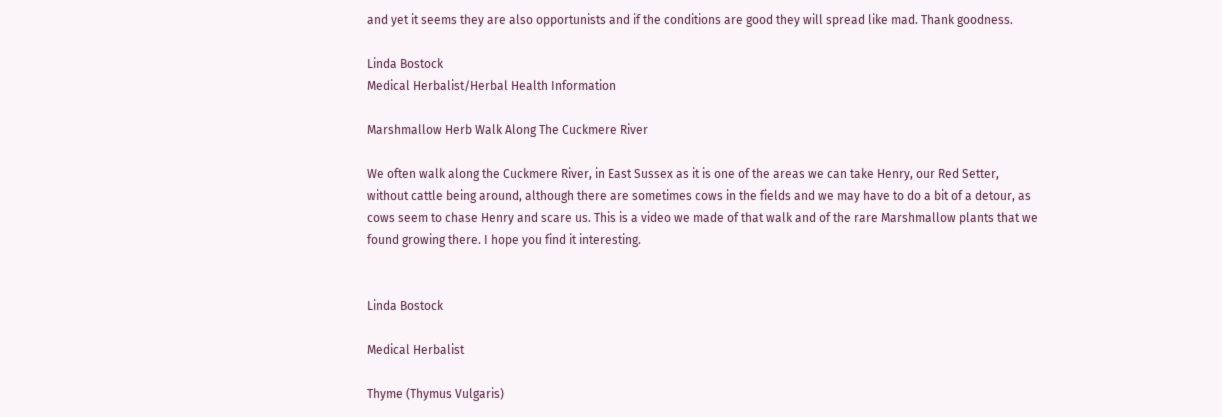and yet it seems they are also opportunists and if the conditions are good they will spread like mad. Thank goodness.

Linda Bostock
Medical Herbalist/Herbal Health Information

Marshmallow Herb Walk Along The Cuckmere River

We often walk along the Cuckmere River, in East Sussex as it is one of the areas we can take Henry, our Red Setter, without cattle being around, although there are sometimes cows in the fields and we may have to do a bit of a detour, as cows seem to chase Henry and scare us. This is a video we made of that walk and of the rare Marshmallow plants that we found growing there. I hope you find it interesting.


Linda Bostock

Medical Herbalist

Thyme (Thymus Vulgaris)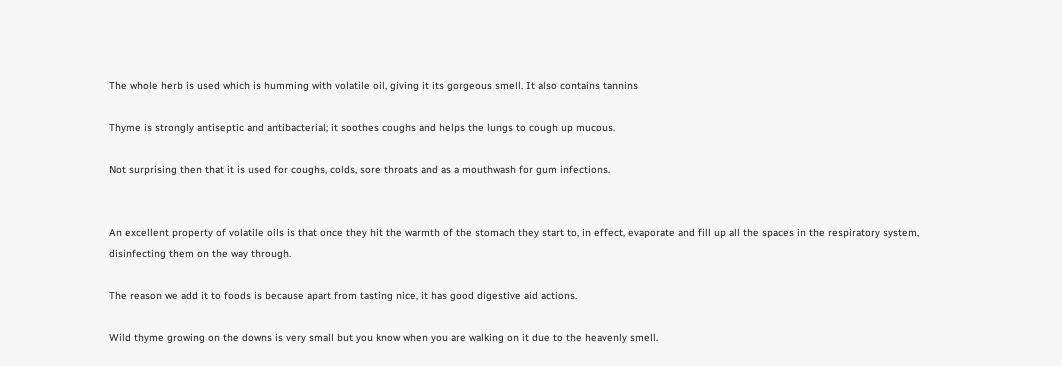The whole herb is used which is humming with volatile oil, giving it its gorgeous smell. It also contains tannins

Thyme is strongly antiseptic and antibacterial; it soothes coughs and helps the lungs to cough up mucous.

Not surprising then that it is used for coughs, colds, sore throats and as a mouthwash for gum infections.


An excellent property of volatile oils is that once they hit the warmth of the stomach they start to, in effect, evaporate and fill up all the spaces in the respiratory system, disinfecting them on the way through.

The reason we add it to foods is because apart from tasting nice, it has good digestive aid actions.

Wild thyme growing on the downs is very small but you know when you are walking on it due to the heavenly smell.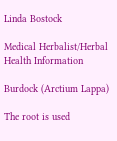Linda Bostock

Medical Herbalist/Herbal Health Information

Burdock (Arctium Lappa)

The root is used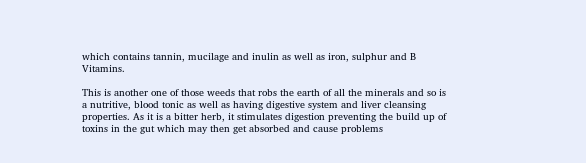which contains tannin, mucilage and inulin as well as iron, sulphur and B Vitamins.

This is another one of those weeds that robs the earth of all the minerals and so is a nutritive, blood tonic as well as having digestive system and liver cleansing properties. As it is a bitter herb, it stimulates digestion preventing the build up of toxins in the gut which may then get absorbed and cause problems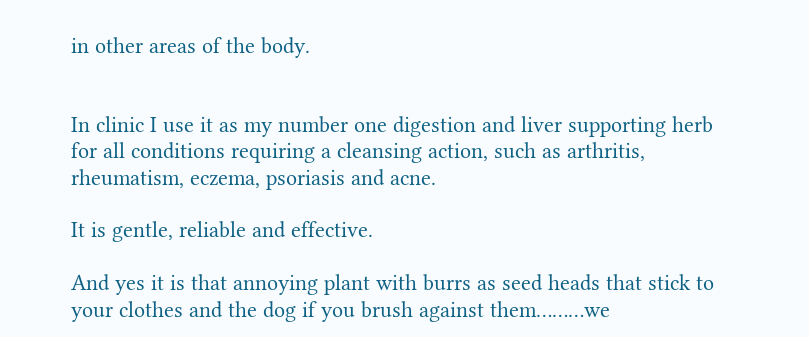in other areas of the body.


In clinic I use it as my number one digestion and liver supporting herb for all conditions requiring a cleansing action, such as arthritis, rheumatism, eczema, psoriasis and acne.

It is gentle, reliable and effective.

And yes it is that annoying plant with burrs as seed heads that stick to your clothes and the dog if you brush against them………we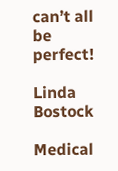can’t all be perfect!

Linda Bostock

Medical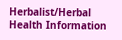Herbalist/Herbal Health Information